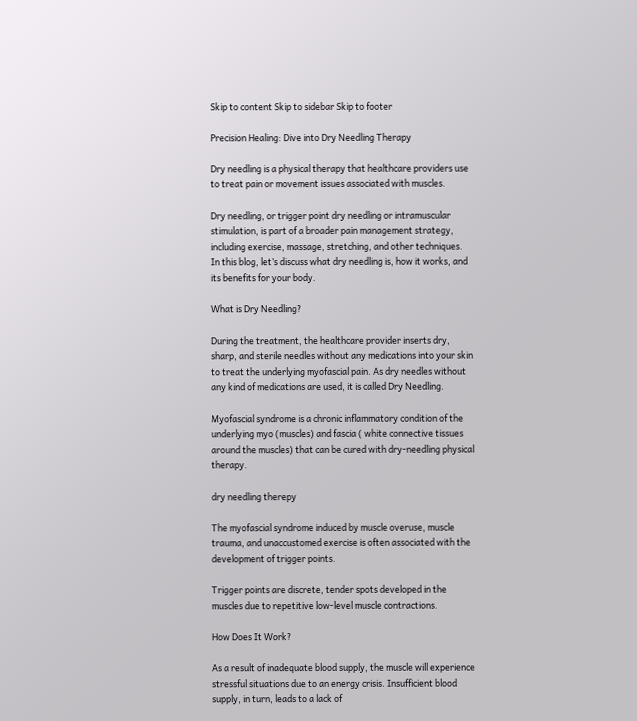Skip to content Skip to sidebar Skip to footer

Precision Healing: Dive into Dry Needling Therapy

Dry needling is a physical therapy that healthcare providers use to treat pain or movement issues associated with muscles.

Dry needling, or trigger point dry needling or intramuscular stimulation, is part of a broader pain management strategy, including exercise, massage, stretching, and other techniques.
In this blog, let’s discuss what dry needling is, how it works, and its benefits for your body.

What is Dry Needling?

During the treatment, the healthcare provider inserts dry, sharp, and sterile needles without any medications into your skin to treat the underlying myofascial pain. As dry needles without any kind of medications are used, it is called Dry Needling.

Myofascial syndrome is a chronic inflammatory condition of the underlying myo (muscles) and fascia ( white connective tissues around the muscles) that can be cured with dry-needling physical therapy.

dry needling therepy

The myofascial syndrome induced by muscle overuse, muscle trauma, and unaccustomed exercise is often associated with the development of trigger points.

Trigger points are discrete, tender spots developed in the muscles due to repetitive low-level muscle contractions.

How Does It Work?

As a result of inadequate blood supply, the muscle will experience stressful situations due to an energy crisis. Insufficient blood supply, in turn, leads to a lack of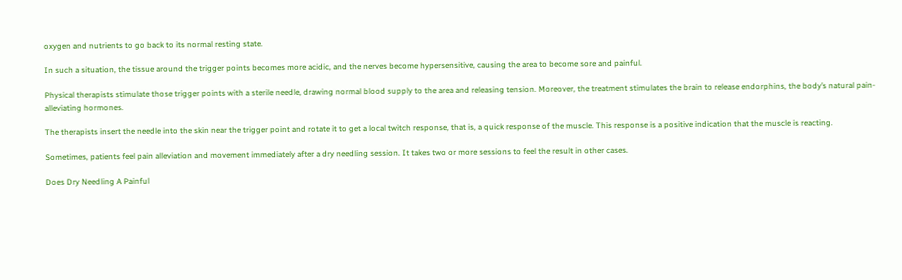oxygen and nutrients to go back to its normal resting state.

In such a situation, the tissue around the trigger points becomes more acidic, and the nerves become hypersensitive, causing the area to become sore and painful.

Physical therapists stimulate those trigger points with a sterile needle, drawing normal blood supply to the area and releasing tension. Moreover, the treatment stimulates the brain to release endorphins, the body’s natural pain-alleviating hormones.

The therapists insert the needle into the skin near the trigger point and rotate it to get a local twitch response, that is, a quick response of the muscle. This response is a positive indication that the muscle is reacting.

Sometimes, patients feel pain alleviation and movement immediately after a dry needling session. It takes two or more sessions to feel the result in other cases.

Does Dry Needling A Painful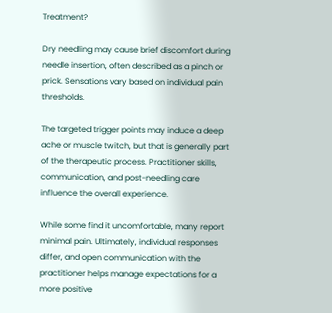Treatment?

Dry needling may cause brief discomfort during needle insertion, often described as a pinch or prick. Sensations vary based on individual pain thresholds.

The targeted trigger points may induce a deep ache or muscle twitch, but that is generally part of the therapeutic process. Practitioner skills, communication, and post-needling care influence the overall experience.

While some find it uncomfortable, many report minimal pain. Ultimately, individual responses differ, and open communication with the practitioner helps manage expectations for a more positive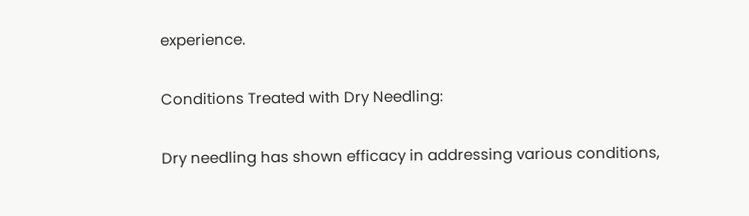experience.

Conditions Treated with Dry Needling:

Dry needling has shown efficacy in addressing various conditions,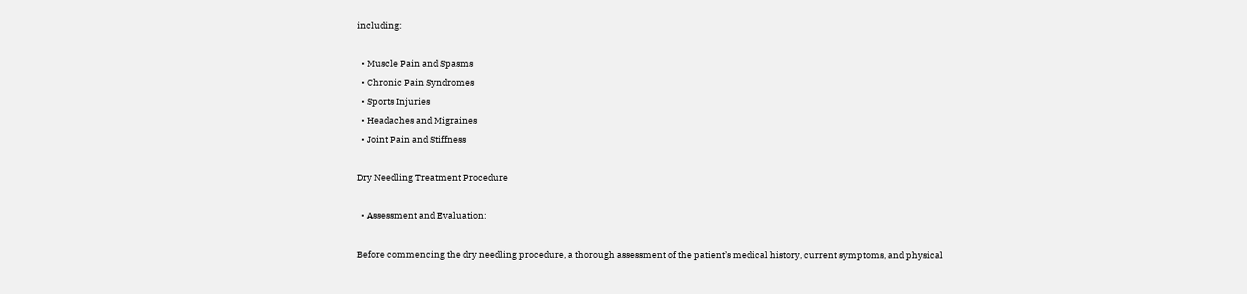including:

  • Muscle Pain and Spasms
  • Chronic Pain Syndromes
  • Sports Injuries
  • Headaches and Migraines
  • Joint Pain and Stiffness

Dry Needling Treatment Procedure

  • Assessment and Evaluation:

Before commencing the dry needling procedure, a thorough assessment of the patient’s medical history, current symptoms, and physical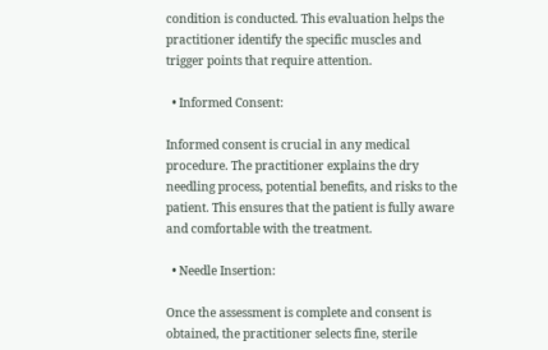condition is conducted. This evaluation helps the practitioner identify the specific muscles and trigger points that require attention.

  • Informed Consent:

Informed consent is crucial in any medical procedure. The practitioner explains the dry needling process, potential benefits, and risks to the patient. This ensures that the patient is fully aware and comfortable with the treatment.

  • Needle Insertion:

Once the assessment is complete and consent is obtained, the practitioner selects fine, sterile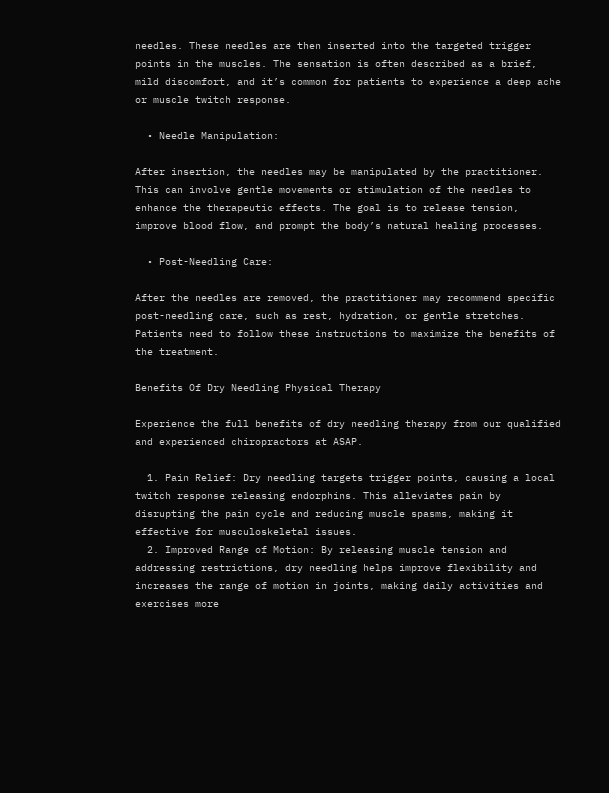needles. These needles are then inserted into the targeted trigger points in the muscles. The sensation is often described as a brief, mild discomfort, and it’s common for patients to experience a deep ache or muscle twitch response.

  • Needle Manipulation:

After insertion, the needles may be manipulated by the practitioner. This can involve gentle movements or stimulation of the needles to enhance the therapeutic effects. The goal is to release tension, improve blood flow, and prompt the body’s natural healing processes.

  • Post-Needling Care:

After the needles are removed, the practitioner may recommend specific post-needling care, such as rest, hydration, or gentle stretches. Patients need to follow these instructions to maximize the benefits of the treatment.

Benefits Of Dry Needling Physical Therapy

Experience the full benefits of dry needling therapy from our qualified and experienced chiropractors at ASAP.

  1. Pain Relief: Dry needling targets trigger points, causing a local twitch response releasing endorphins. This alleviates pain by disrupting the pain cycle and reducing muscle spasms, making it effective for musculoskeletal issues.
  2. Improved Range of Motion: By releasing muscle tension and addressing restrictions, dry needling helps improve flexibility and increases the range of motion in joints, making daily activities and exercises more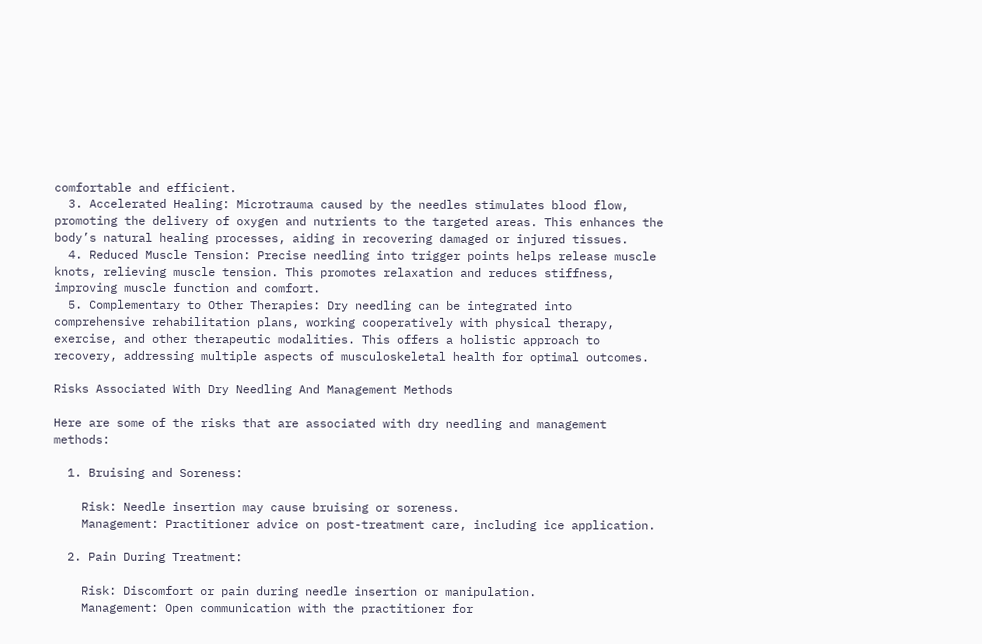comfortable and efficient.
  3. Accelerated Healing: Microtrauma caused by the needles stimulates blood flow, promoting the delivery of oxygen and nutrients to the targeted areas. This enhances the body’s natural healing processes, aiding in recovering damaged or injured tissues.
  4. Reduced Muscle Tension: Precise needling into trigger points helps release muscle knots, relieving muscle tension. This promotes relaxation and reduces stiffness, improving muscle function and comfort.
  5. Complementary to Other Therapies: Dry needling can be integrated into comprehensive rehabilitation plans, working cooperatively with physical therapy, exercise, and other therapeutic modalities. This offers a holistic approach to recovery, addressing multiple aspects of musculoskeletal health for optimal outcomes.

Risks Associated With Dry Needling And Management Methods

Here are some of the risks that are associated with dry needling and management methods:

  1. Bruising and Soreness:

    Risk: Needle insertion may cause bruising or soreness.
    Management: Practitioner advice on post-treatment care, including ice application.

  2. Pain During Treatment:

    Risk: Discomfort or pain during needle insertion or manipulation.
    Management: Open communication with the practitioner for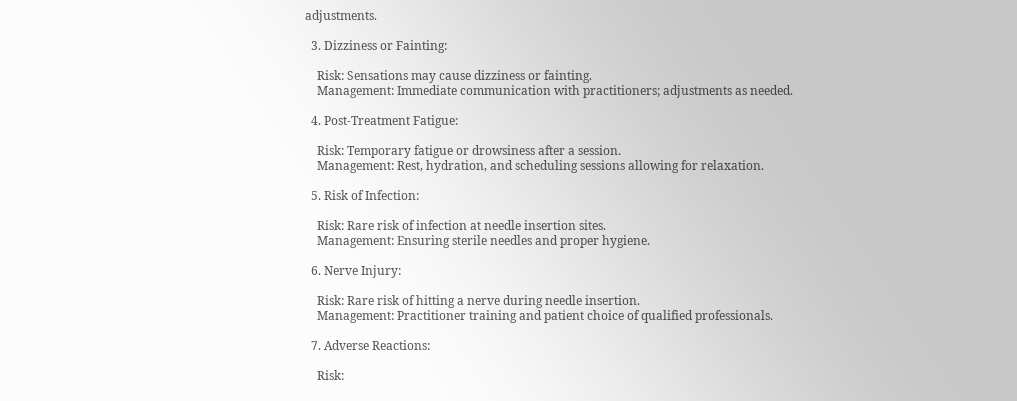adjustments.

  3. Dizziness or Fainting:

    Risk: Sensations may cause dizziness or fainting.
    Management: Immediate communication with practitioners; adjustments as needed.

  4. Post-Treatment Fatigue:

    Risk: Temporary fatigue or drowsiness after a session.
    Management: Rest, hydration, and scheduling sessions allowing for relaxation.

  5. Risk of Infection:

    Risk: Rare risk of infection at needle insertion sites.
    Management: Ensuring sterile needles and proper hygiene.

  6. Nerve Injury:

    Risk: Rare risk of hitting a nerve during needle insertion.
    Management: Practitioner training and patient choice of qualified professionals.

  7. Adverse Reactions:

    Risk: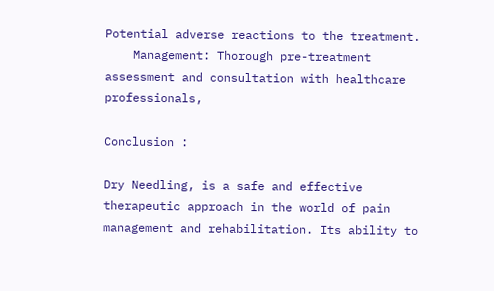Potential adverse reactions to the treatment.
    Management: Thorough pre-treatment assessment and consultation with healthcare professionals,

Conclusion :

Dry Needling, is a safe and effective therapeutic approach in the world of pain management and rehabilitation. Its ability to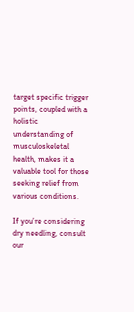target specific trigger points, coupled with a holistic understanding of musculoskeletal health, makes it a valuable tool for those seeking relief from various conditions.

If you’re considering dry needling, consult our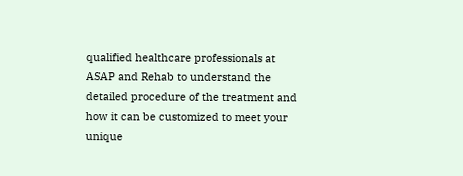qualified healthcare professionals at ASAP and Rehab to understand the detailed procedure of the treatment and how it can be customized to meet your unique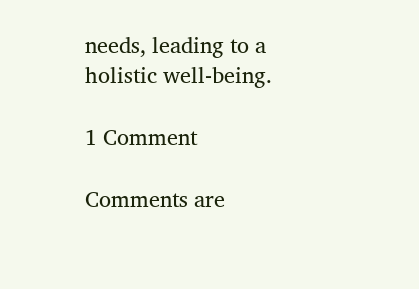needs, leading to a holistic well-being.

1 Comment

Comments are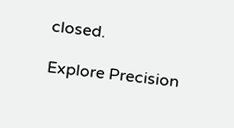closed.

Explore Precision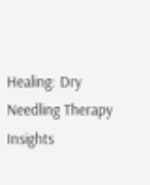Healing: Dry Needling Therapy Insights